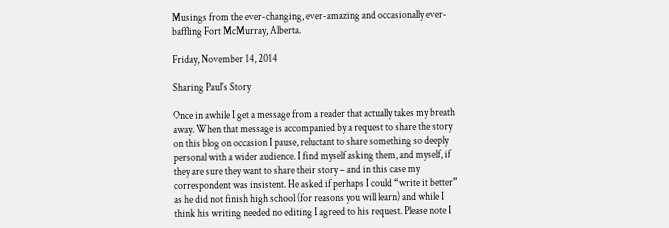Musings from the ever-changing, ever-amazing and occasionally ever-baffling Fort McMurray, Alberta.

Friday, November 14, 2014

Sharing Paul's Story

Once in awhile I get a message from a reader that actually takes my breath away. When that message is accompanied by a request to share the story on this blog on occasion I pause, reluctant to share something so deeply personal with a wider audience. I find myself asking them, and myself, if they are sure they want to share their story – and in this case my correspondent was insistent. He asked if perhaps I could “write it better” as he did not finish high school (for reasons you will learn) and while I think his writing needed no editing I agreed to his request. Please note I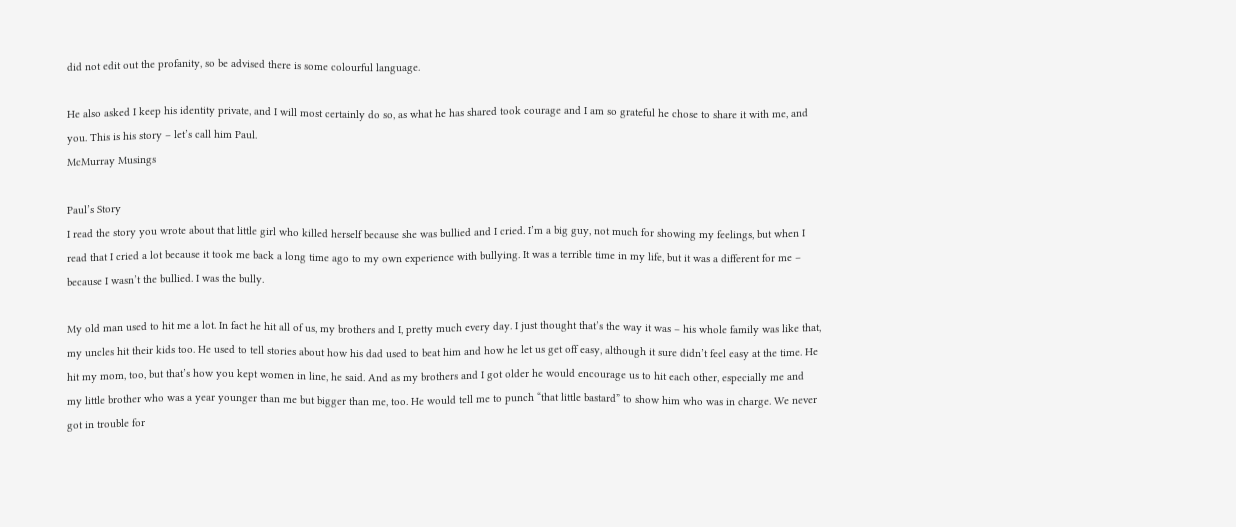did not edit out the profanity, so be advised there is some colourful language.

He also asked I keep his identity private, and I will most certainly do so, as what he has shared took courage and I am so grateful he chose to share it with me, and you. This is his story – let’s call him Paul.
McMurray Musings

Paul’s Story
I read the story you wrote about that little girl who killed herself because she was bullied and I cried. I’m a big guy, not much for showing my feelings, but when I read that I cried a lot because it took me back a long time ago to my own experience with bullying. It was a terrible time in my life, but it was a different for me – because I wasn’t the bullied. I was the bully.

My old man used to hit me a lot. In fact he hit all of us, my brothers and I, pretty much every day. I just thought that’s the way it was – his whole family was like that, my uncles hit their kids too. He used to tell stories about how his dad used to beat him and how he let us get off easy, although it sure didn’t feel easy at the time. He hit my mom, too, but that’s how you kept women in line, he said. And as my brothers and I got older he would encourage us to hit each other, especially me and my little brother who was a year younger than me but bigger than me, too. He would tell me to punch “that little bastard” to show him who was in charge. We never got in trouble for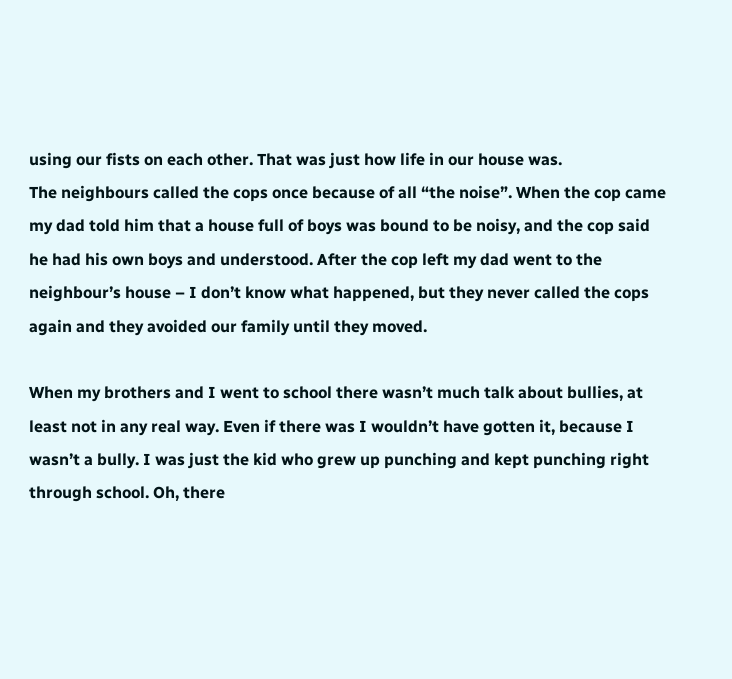using our fists on each other. That was just how life in our house was.
The neighbours called the cops once because of all “the noise”. When the cop came my dad told him that a house full of boys was bound to be noisy, and the cop said he had his own boys and understood. After the cop left my dad went to the neighbour’s house – I don’t know what happened, but they never called the cops again and they avoided our family until they moved.

When my brothers and I went to school there wasn’t much talk about bullies, at least not in any real way. Even if there was I wouldn’t have gotten it, because I wasn’t a bully. I was just the kid who grew up punching and kept punching right through school. Oh, there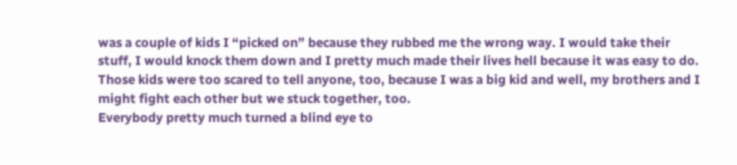was a couple of kids I “picked on” because they rubbed me the wrong way. I would take their stuff, I would knock them down and I pretty much made their lives hell because it was easy to do. Those kids were too scared to tell anyone, too, because I was a big kid and well, my brothers and I might fight each other but we stuck together, too.
Everybody pretty much turned a blind eye to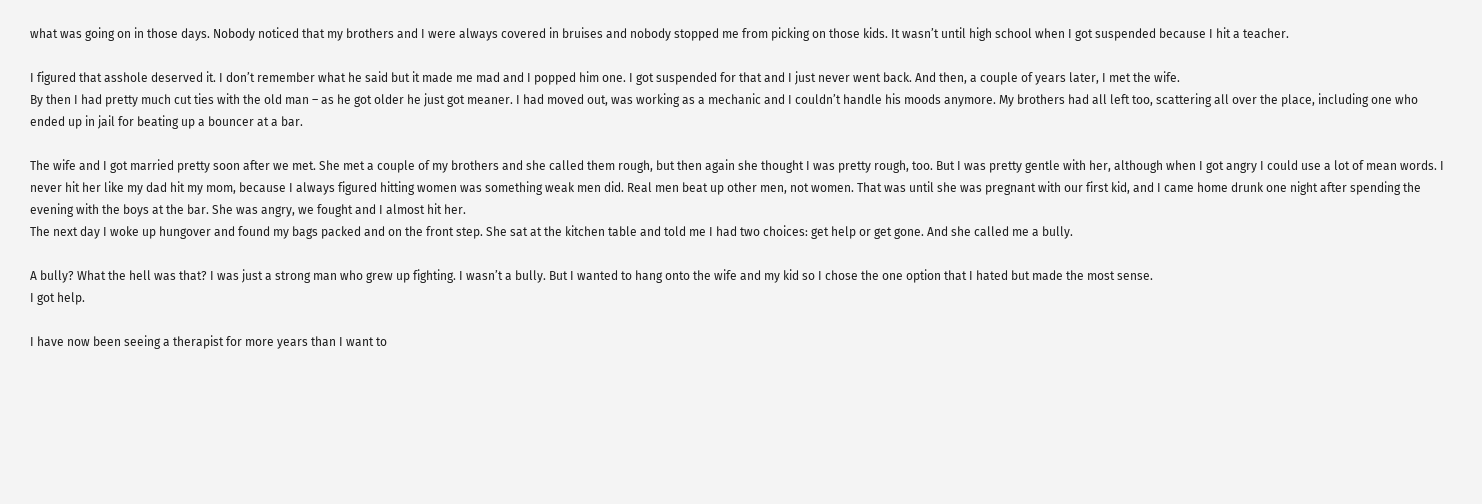what was going on in those days. Nobody noticed that my brothers and I were always covered in bruises and nobody stopped me from picking on those kids. It wasn’t until high school when I got suspended because I hit a teacher.

I figured that asshole deserved it. I don’t remember what he said but it made me mad and I popped him one. I got suspended for that and I just never went back. And then, a couple of years later, I met the wife.
By then I had pretty much cut ties with the old man – as he got older he just got meaner. I had moved out, was working as a mechanic and I couldn’t handle his moods anymore. My brothers had all left too, scattering all over the place, including one who ended up in jail for beating up a bouncer at a bar.

The wife and I got married pretty soon after we met. She met a couple of my brothers and she called them rough, but then again she thought I was pretty rough, too. But I was pretty gentle with her, although when I got angry I could use a lot of mean words. I never hit her like my dad hit my mom, because I always figured hitting women was something weak men did. Real men beat up other men, not women. That was until she was pregnant with our first kid, and I came home drunk one night after spending the evening with the boys at the bar. She was angry, we fought and I almost hit her.
The next day I woke up hungover and found my bags packed and on the front step. She sat at the kitchen table and told me I had two choices: get help or get gone. And she called me a bully.

A bully? What the hell was that? I was just a strong man who grew up fighting. I wasn’t a bully. But I wanted to hang onto the wife and my kid so I chose the one option that I hated but made the most sense.
I got help.

I have now been seeing a therapist for more years than I want to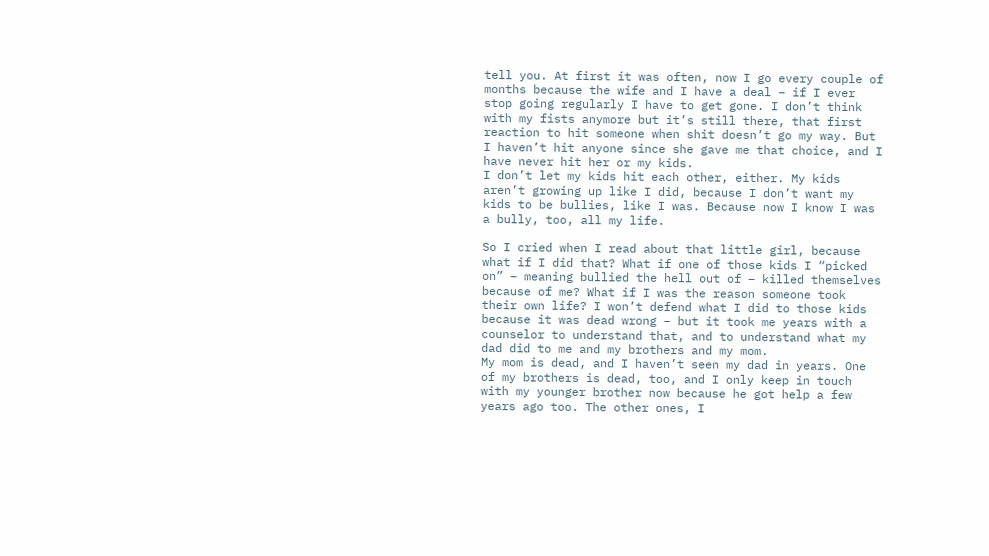tell you. At first it was often, now I go every couple of months because the wife and I have a deal – if I ever stop going regularly I have to get gone. I don’t think with my fists anymore but it’s still there, that first reaction to hit someone when shit doesn’t go my way. But I haven’t hit anyone since she gave me that choice, and I have never hit her or my kids.
I don’t let my kids hit each other, either. My kids aren’t growing up like I did, because I don’t want my kids to be bullies, like I was. Because now I know I was a bully, too, all my life.

So I cried when I read about that little girl, because what if I did that? What if one of those kids I “picked on” – meaning bullied the hell out of – killed themselves because of me? What if I was the reason someone took their own life? I won’t defend what I did to those kids because it was dead wrong – but it took me years with a counselor to understand that, and to understand what my dad did to me and my brothers and my mom.
My mom is dead, and I haven’t seen my dad in years. One of my brothers is dead, too, and I only keep in touch with my younger brother now because he got help a few years ago too. The other ones, I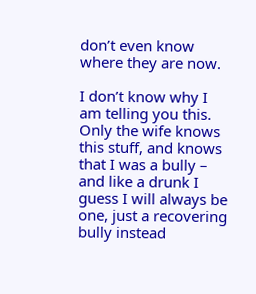don’t even know where they are now.

I don’t know why I am telling you this. Only the wife knows this stuff, and knows that I was a bully – and like a drunk I guess I will always be one, just a recovering bully instead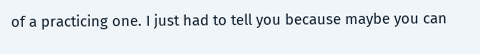of a practicing one. I just had to tell you because maybe you can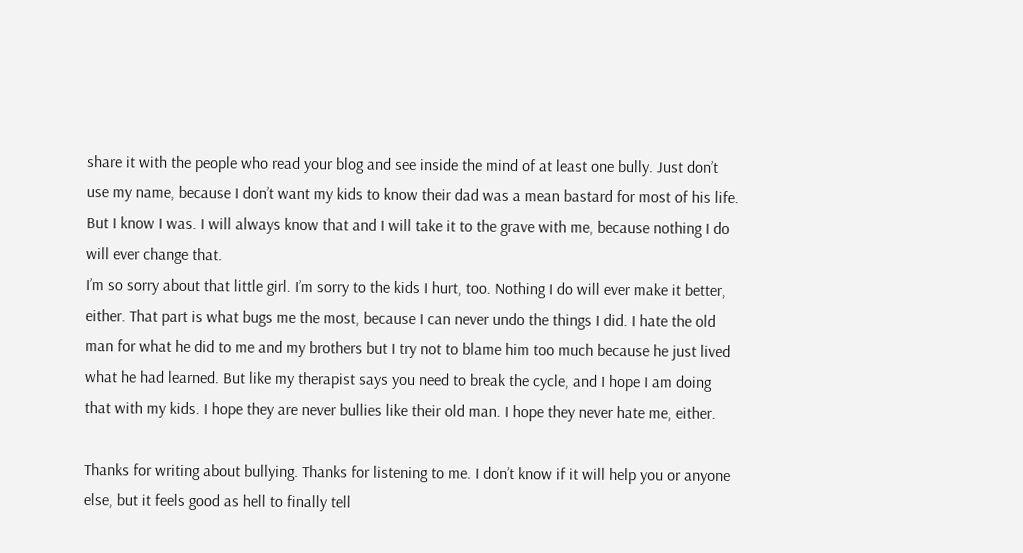share it with the people who read your blog and see inside the mind of at least one bully. Just don’t use my name, because I don’t want my kids to know their dad was a mean bastard for most of his life. But I know I was. I will always know that and I will take it to the grave with me, because nothing I do will ever change that.
I’m so sorry about that little girl. I’m sorry to the kids I hurt, too. Nothing I do will ever make it better, either. That part is what bugs me the most, because I can never undo the things I did. I hate the old man for what he did to me and my brothers but I try not to blame him too much because he just lived what he had learned. But like my therapist says you need to break the cycle, and I hope I am doing that with my kids. I hope they are never bullies like their old man. I hope they never hate me, either.

Thanks for writing about bullying. Thanks for listening to me. I don’t know if it will help you or anyone else, but it feels good as hell to finally tell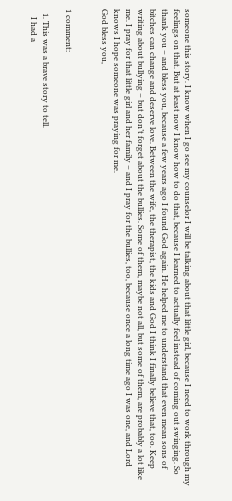someone this story. I know when I go see my counselor I will be talking about that little girl, because I need to work through my feelings on that. But at least now I know how to do that, because I learned to actually feel instead of coming out swinging. So thank you – and bless you, because a few years ago I found God again. He helped me to understand that even mean sons of bitches can change and deserve love. Between the wife, the therapist, the kids and God I think I finally believe that, too. Keep writing about bullying – but don’t forget about the bullies. Some of them, maybe not all, but some of them, are probably a lot like me. I pray for that little girl and her family – and I pray for the bullies, too, because once a long time ago I was one, and Lord knows I hope someone was praying for me.
God bless you,


1 comment:

  1. This was a brave story to tell.
    I had a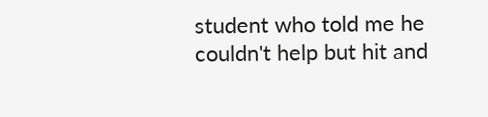student who told me he couldn't help but hit and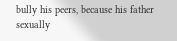bully his peers, because his father sexually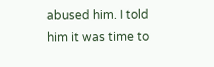abused him. I told him it was time to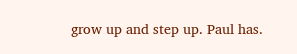grow up and step up. Paul has.